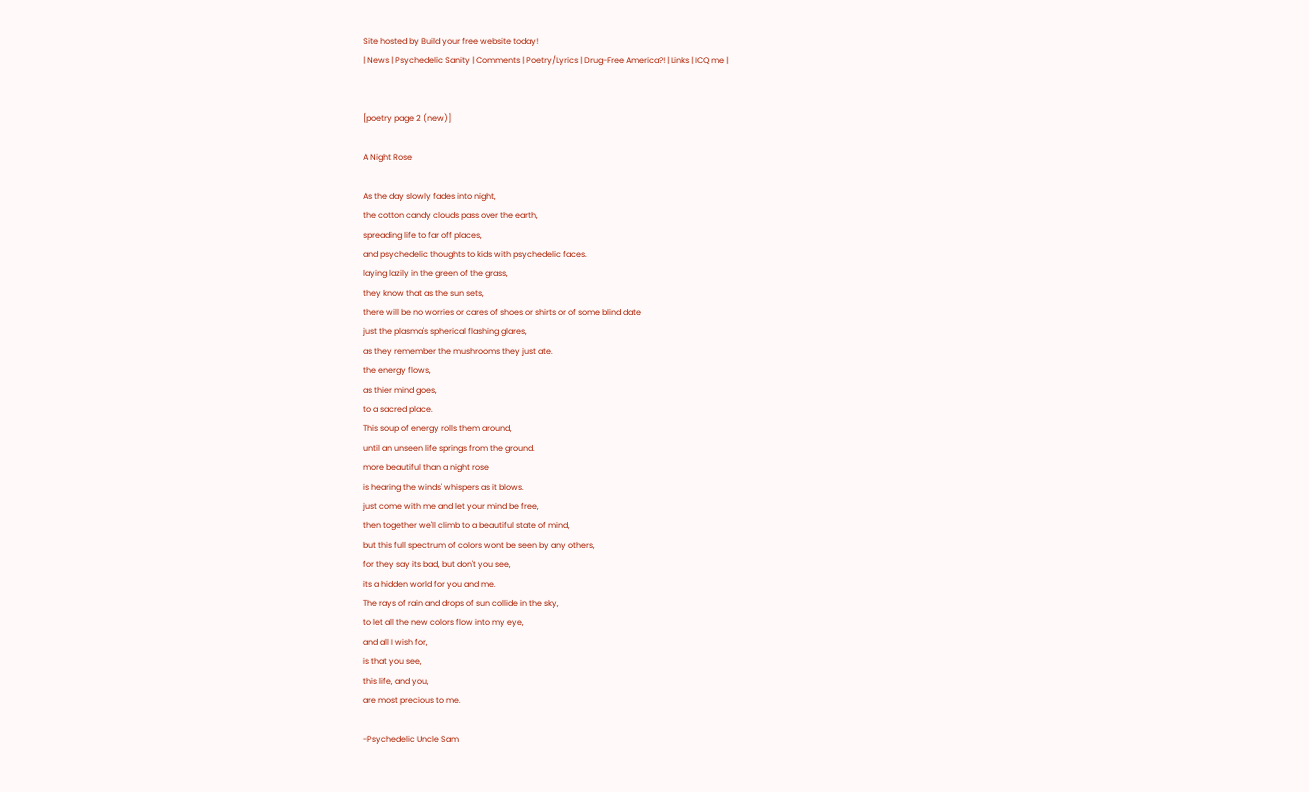Site hosted by Build your free website today!
| News | Psychedelic Sanity | Comments | Poetry/Lyrics | Drug-Free America?! | Links | ICQ me |


[poetry page 2 (new)]

A Night Rose

As the day slowly fades into night,
the cotton candy clouds pass over the earth,
spreading life to far off places,
and psychedelic thoughts to kids with psychedelic faces.
laying lazily in the green of the grass,
they know that as the sun sets,
there will be no worries or cares of shoes or shirts or of some blind date
just the plasma's spherical flashing glares,
as they remember the mushrooms they just ate.
the energy flows,
as thier mind goes,
to a sacred place.
This soup of energy rolls them around,
until an unseen life springs from the ground.
more beautiful than a night rose
is hearing the winds' whispers as it blows.
just come with me and let your mind be free,
then together we'll climb to a beautiful state of mind,
but this full spectrum of colors wont be seen by any others,
for they say its bad, but don't you see,
its a hidden world for you and me.
The rays of rain and drops of sun collide in the sky,
to let all the new colors flow into my eye,
and all I wish for,
is that you see,
this life, and you,
are most precious to me.

-Psychedelic Uncle Sam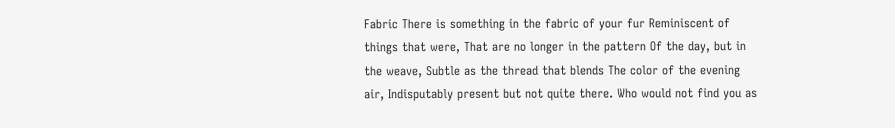Fabric There is something in the fabric of your fur Reminiscent of things that were, That are no longer in the pattern Of the day, but in the weave, Subtle as the thread that blends The color of the evening air, Indisputably present but not quite there. Who would not find you as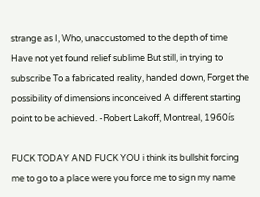strange as I, Who, unaccustomed to the depth of time Have not yet found relief sublime But still, in trying to subscribe To a fabricated reality, handed down, Forget the possibility of dimensions inconceived A different starting point to be achieved. -Robert Lakoff, Montreal, 1960ís

FUCK TODAY AND FUCK YOU i think its bullshit forcing me to go to a place were you force me to sign my name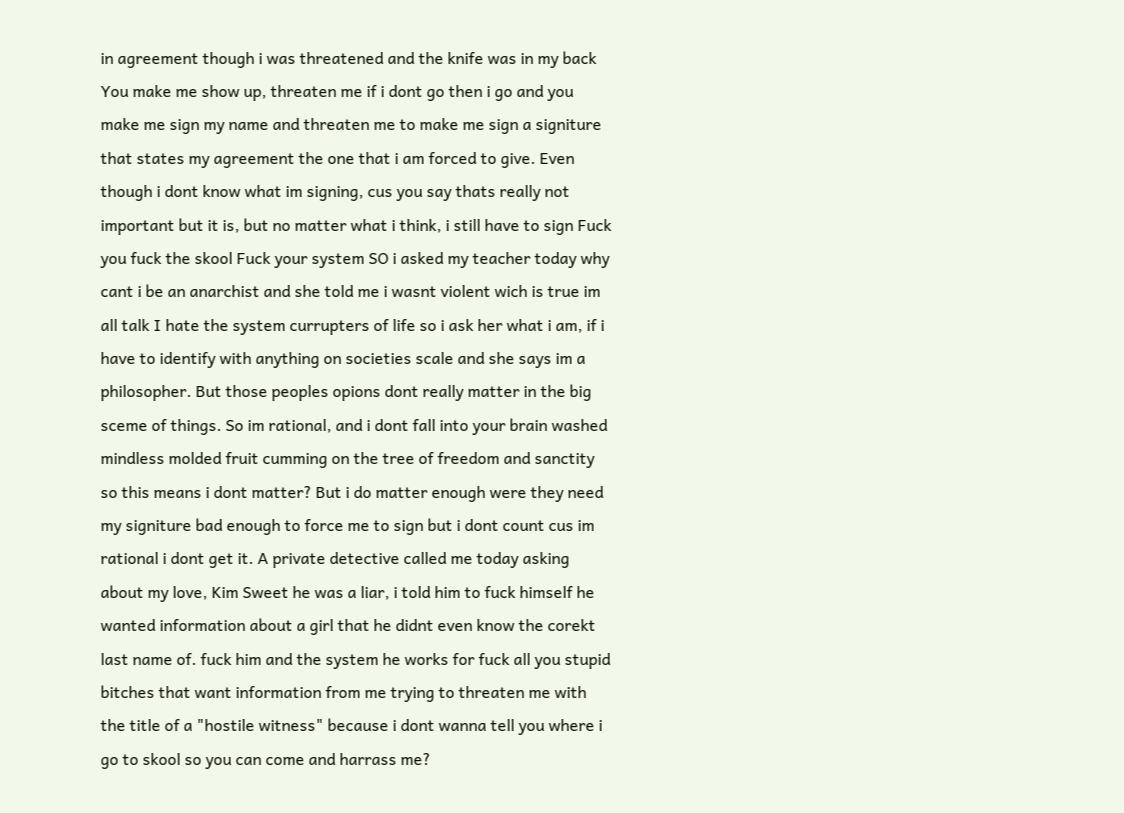in agreement though i was threatened and the knife was in my back You make me show up, threaten me if i dont go then i go and you make me sign my name and threaten me to make me sign a signiture that states my agreement the one that i am forced to give. Even though i dont know what im signing, cus you say thats really not important but it is, but no matter what i think, i still have to sign Fuck you fuck the skool Fuck your system SO i asked my teacher today why cant i be an anarchist and she told me i wasnt violent wich is true im all talk I hate the system currupters of life so i ask her what i am, if i have to identify with anything on societies scale and she says im a philosopher. But those peoples opions dont really matter in the big sceme of things. So im rational, and i dont fall into your brain washed mindless molded fruit cumming on the tree of freedom and sanctity so this means i dont matter? But i do matter enough were they need my signiture bad enough to force me to sign but i dont count cus im rational i dont get it. A private detective called me today asking about my love, Kim Sweet he was a liar, i told him to fuck himself he wanted information about a girl that he didnt even know the corekt last name of. fuck him and the system he works for fuck all you stupid bitches that want information from me trying to threaten me with the title of a "hostile witness" because i dont wanna tell you where i go to skool so you can come and harrass me?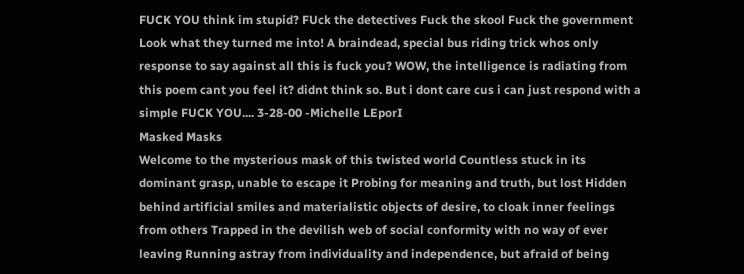FUCK YOU think im stupid? FUck the detectives Fuck the skool Fuck the government Look what they turned me into! A braindead, special bus riding trick whos only response to say against all this is fuck you? WOW, the intelligence is radiating from this poem cant you feel it? didnt think so. But i dont care cus i can just respond with a simple FUCK YOU.... 3-28-00 -Michelle LEporI
Masked Masks
Welcome to the mysterious mask of this twisted world Countless stuck in its dominant grasp, unable to escape it Probing for meaning and truth, but lost Hidden behind artificial smiles and materialistic objects of desire, to cloak inner feelings from others Trapped in the devilish web of social conformity with no way of ever leaving Running astray from individuality and independence, but afraid of being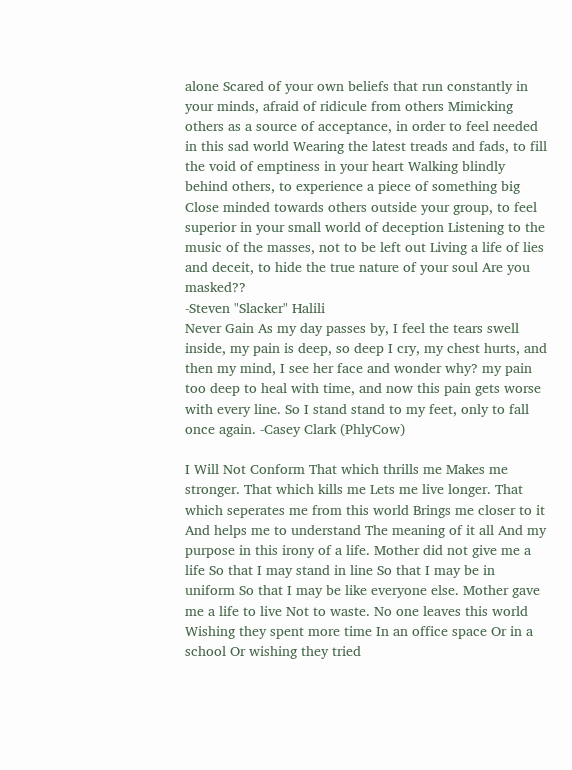alone Scared of your own beliefs that run constantly in your minds, afraid of ridicule from others Mimicking others as a source of acceptance, in order to feel needed in this sad world Wearing the latest treads and fads, to fill the void of emptiness in your heart Walking blindly behind others, to experience a piece of something big Close minded towards others outside your group, to feel superior in your small world of deception Listening to the music of the masses, not to be left out Living a life of lies and deceit, to hide the true nature of your soul Are you masked??
-Steven "Slacker" Halili
Never Gain As my day passes by, I feel the tears swell inside, my pain is deep, so deep I cry, my chest hurts, and then my mind, I see her face and wonder why? my pain too deep to heal with time, and now this pain gets worse with every line. So I stand stand to my feet, only to fall once again. -Casey Clark (PhlyCow)

I Will Not Conform That which thrills me Makes me stronger. That which kills me Lets me live longer. That which seperates me from this world Brings me closer to it And helps me to understand The meaning of it all And my purpose in this irony of a life. Mother did not give me a life So that I may stand in line So that I may be in uniform So that I may be like everyone else. Mother gave me a life to live Not to waste. No one leaves this world Wishing they spent more time In an office space Or in a school Or wishing they tried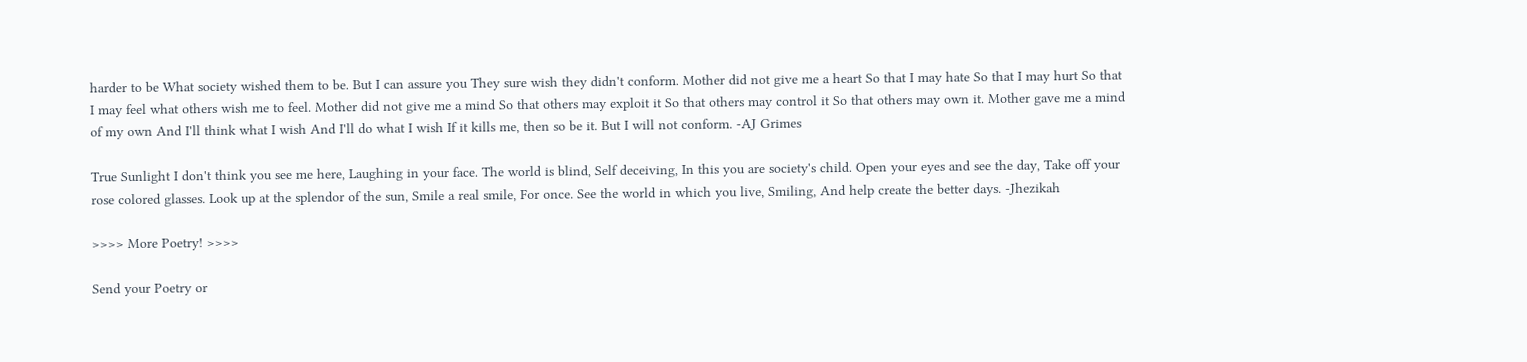harder to be What society wished them to be. But I can assure you They sure wish they didn't conform. Mother did not give me a heart So that I may hate So that I may hurt So that I may feel what others wish me to feel. Mother did not give me a mind So that others may exploit it So that others may control it So that others may own it. Mother gave me a mind of my own And I'll think what I wish And I'll do what I wish If it kills me, then so be it. But I will not conform. -AJ Grimes

True Sunlight I don't think you see me here, Laughing in your face. The world is blind, Self deceiving, In this you are society's child. Open your eyes and see the day, Take off your rose colored glasses. Look up at the splendor of the sun, Smile a real smile, For once. See the world in which you live, Smiling, And help create the better days. -Jhezikah

>>>> More Poetry! >>>>

Send your Poetry or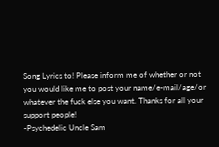Song Lyrics to! Please inform me of whether or not you would like me to post your name/e-mail/age/or whatever the fuck else you want. Thanks for all your support people!
-Psychedelic Uncle Sam